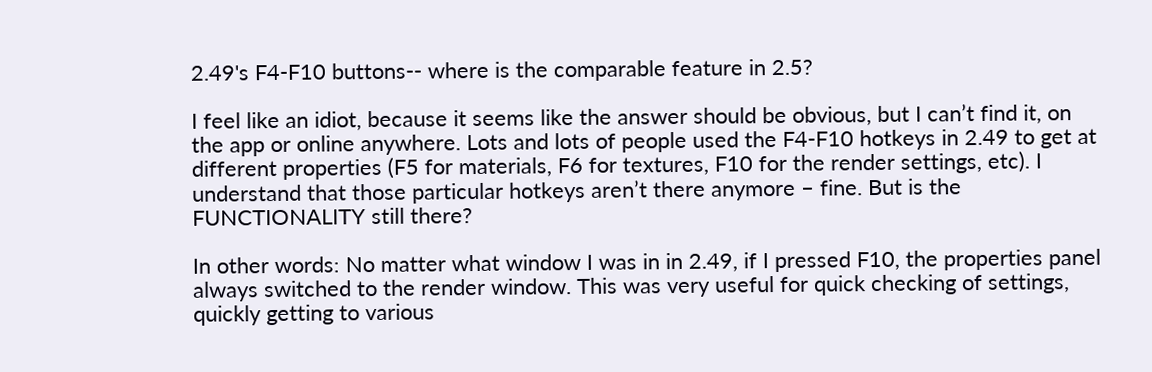2.49's F4-F10 buttons-- where is the comparable feature in 2.5?

I feel like an idiot, because it seems like the answer should be obvious, but I can’t find it, on the app or online anywhere. Lots and lots of people used the F4-F10 hotkeys in 2.49 to get at different properties (F5 for materials, F6 for textures, F10 for the render settings, etc). I understand that those particular hotkeys aren’t there anymore – fine. But is the FUNCTIONALITY still there?

In other words: No matter what window I was in in 2.49, if I pressed F10, the properties panel always switched to the render window. This was very useful for quick checking of settings, quickly getting to various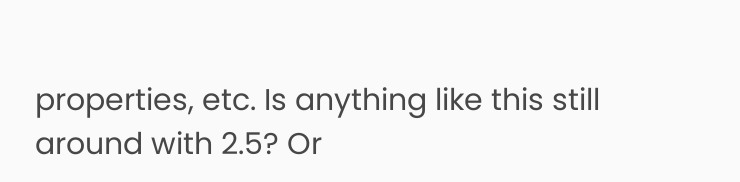properties, etc. Is anything like this still around with 2.5? Or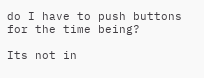do I have to push buttons for the time being?

Its not in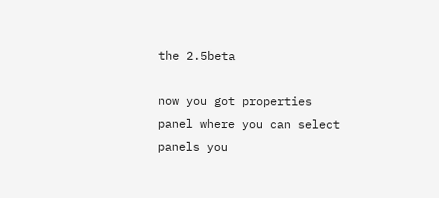the 2.5beta

now you got properties panel where you can select panels you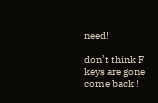need!

don’t think F keys are gone come back !